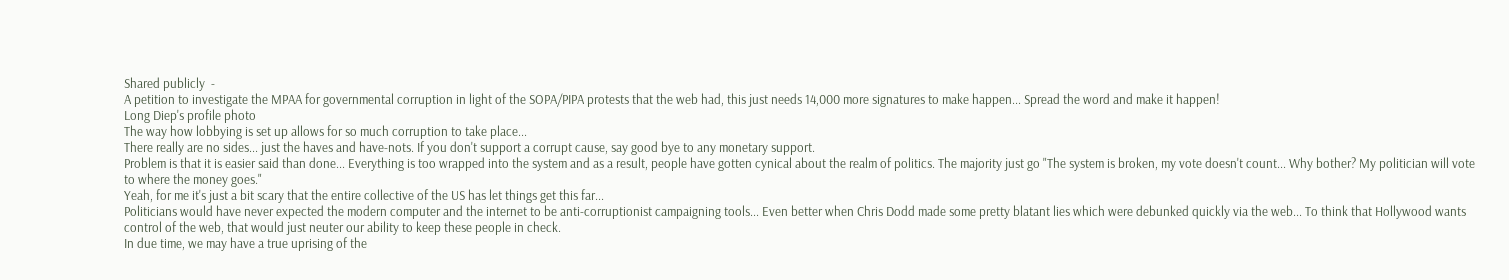Shared publicly  -
A petition to investigate the MPAA for governmental corruption in light of the SOPA/PIPA protests that the web had, this just needs 14,000 more signatures to make happen... Spread the word and make it happen!
Long Diep's profile photo
The way how lobbying is set up allows for so much corruption to take place...
There really are no sides... just the haves and have-nots. If you don't support a corrupt cause, say good bye to any monetary support.
Problem is that it is easier said than done... Everything is too wrapped into the system and as a result, people have gotten cynical about the realm of politics. The majority just go "The system is broken, my vote doesn't count... Why bother? My politician will vote to where the money goes."
Yeah, for me it's just a bit scary that the entire collective of the US has let things get this far...
Politicians would have never expected the modern computer and the internet to be anti-corruptionist campaigning tools... Even better when Chris Dodd made some pretty blatant lies which were debunked quickly via the web... To think that Hollywood wants control of the web, that would just neuter our ability to keep these people in check.
In due time, we may have a true uprising of the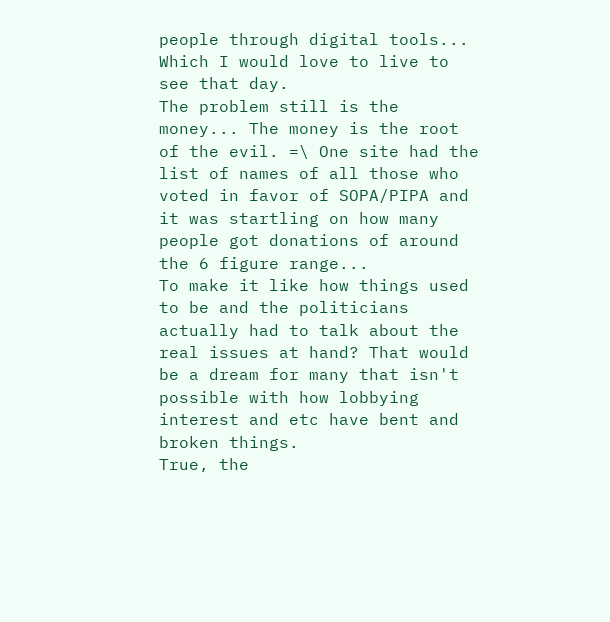people through digital tools... Which I would love to live to see that day.
The problem still is the money... The money is the root of the evil. =\ One site had the list of names of all those who voted in favor of SOPA/PIPA and it was startling on how many people got donations of around the 6 figure range...
To make it like how things used to be and the politicians actually had to talk about the real issues at hand? That would be a dream for many that isn't possible with how lobbying interest and etc have bent and broken things.
True, the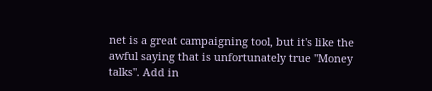net is a great campaigning tool, but it's like the awful saying that is unfortunately true "Money talks". Add in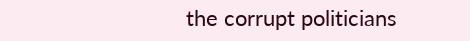the corrupt politicians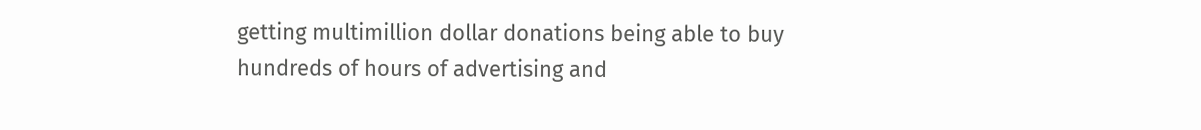getting multimillion dollar donations being able to buy hundreds of hours of advertising and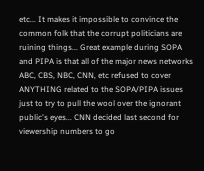etc... It makes it impossible to convince the common folk that the corrupt politicians are ruining things... Great example during SOPA and PIPA is that all of the major news networks ABC, CBS, NBC, CNN, etc refused to cover ANYTHING related to the SOPA/PIPA issues just to try to pull the wool over the ignorant public's eyes... CNN decided last second for viewership numbers to go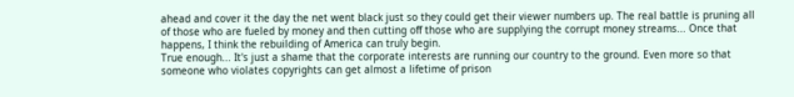ahead and cover it the day the net went black just so they could get their viewer numbers up. The real battle is pruning all of those who are fueled by money and then cutting off those who are supplying the corrupt money streams... Once that happens, I think the rebuilding of America can truly begin.
True enough... It's just a shame that the corporate interests are running our country to the ground. Even more so that someone who violates copyrights can get almost a lifetime of prison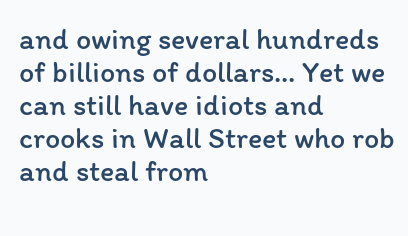and owing several hundreds of billions of dollars... Yet we can still have idiots and crooks in Wall Street who rob and steal from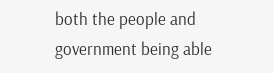both the people and government being able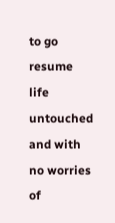to go resume life untouched and with no worries of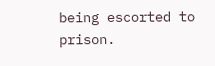being escorted to prison.